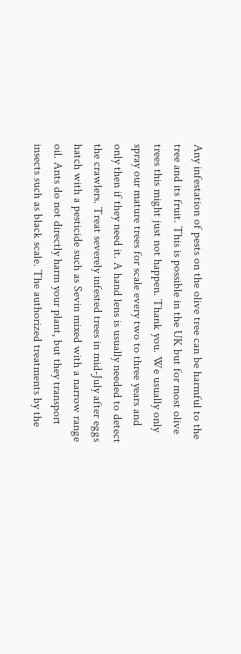Any infestation of pests on the olive tree can be harmful to the tree and its fruit. This is possible in the UK but for most olive trees this might just not happen. Thank you. We usually only spray our mature trees for scale every two to three years and only then if they need it. A hand lens is usually needed to detect the crawlers. Treat severely infested trees in mid-July after eggs hatch with a pesticide such as Sevin mixed with a narrow range oil. Ants do not directly harm your plant, but they transport insects such as black scale. The authorized treatments by the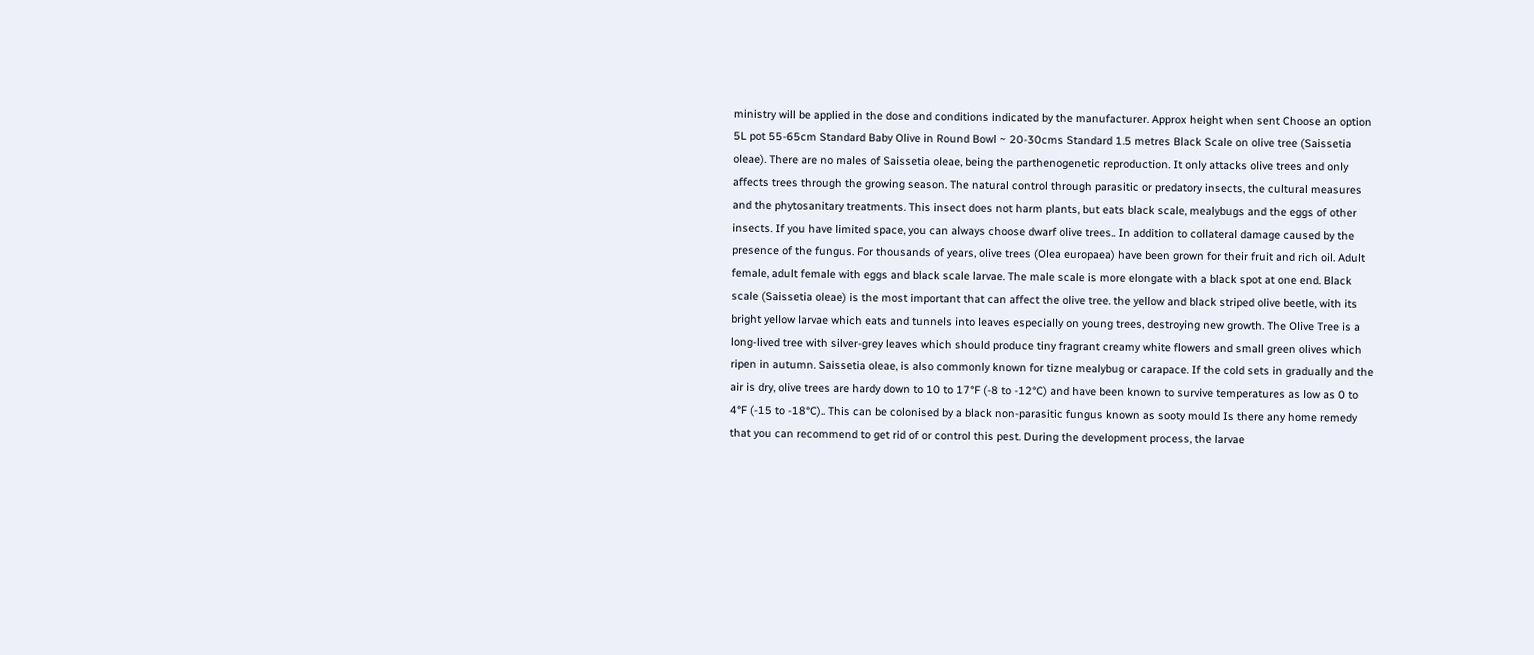ministry will be applied in the dose and conditions indicated by the manufacturer. Approx height when sent Choose an option 5L pot 55-65cm Standard Baby Olive in Round Bowl ~ 20-30cms Standard 1.5 metres Black Scale on olive tree (Saissetia oleae). There are no males of Saissetia oleae, being the parthenogenetic reproduction. It only attacks olive trees and only affects trees through the growing season. The natural control through parasitic or predatory insects, the cultural measures and the phytosanitary treatments. This insect does not harm plants, but eats black scale, mealybugs and the eggs of other insects. If you have limited space, you can always choose dwarf olive trees.. In addition to collateral damage caused by the presence of the fungus. For thousands of years, olive trees (Olea europaea) have been grown for their fruit and rich oil. Adult female, adult female with eggs and black scale larvae. The male scale is more elongate with a black spot at one end. Black scale (Saissetia oleae) is the most important that can affect the olive tree. the yellow and black striped olive beetle, with its bright yellow larvae which eats and tunnels into leaves especially on young trees, destroying new growth. The Olive Tree is a long-lived tree with silver-grey leaves which should produce tiny fragrant creamy white flowers and small green olives which ripen in autumn. Saissetia oleae, is also commonly known for tizne mealybug or carapace. If the cold sets in gradually and the air is dry, olive trees are hardy down to 10 to 17°F (-8 to -12°C) and have been known to survive temperatures as low as 0 to 4°F (-15 to -18°C).. This can be colonised by a black non-parasitic fungus known as sooty mould Is there any home remedy that you can recommend to get rid of or control this pest. During the development process, the larvae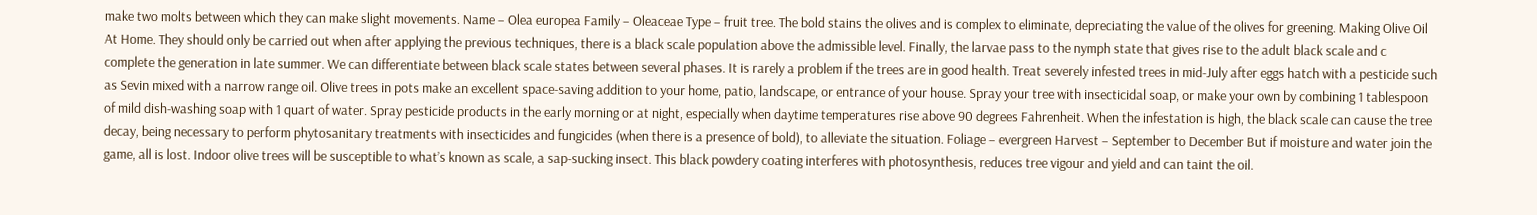make two molts between which they can make slight movements. Name – Olea europea Family – Oleaceae Type – fruit tree. The bold stains the olives and is complex to eliminate, depreciating the value of the olives for greening. Making Olive Oil At Home. They should only be carried out when after applying the previous techniques, there is a black scale population above the admissible level. Finally, the larvae pass to the nymph state that gives rise to the adult black scale and c complete the generation in late summer. We can differentiate between black scale states between several phases. It is rarely a problem if the trees are in good health. Treat severely infested trees in mid-July after eggs hatch with a pesticide such as Sevin mixed with a narrow range oil. Olive trees in pots make an excellent space-saving addition to your home, patio, landscape, or entrance of your house. Spray your tree with insecticidal soap, or make your own by combining 1 tablespoon of mild dish-washing soap with 1 quart of water. Spray pesticide products in the early morning or at night, especially when daytime temperatures rise above 90 degrees Fahrenheit. When the infestation is high, the black scale can cause the tree decay, being necessary to perform phytosanitary treatments with insecticides and fungicides (when there is a presence of bold), to alleviate the situation. Foliage – evergreen Harvest – September to December But if moisture and water join the game, all is lost. Indoor olive trees will be susceptible to what’s known as scale, a sap-sucking insect. This black powdery coating interferes with photosynthesis, reduces tree vigour and yield and can taint the oil.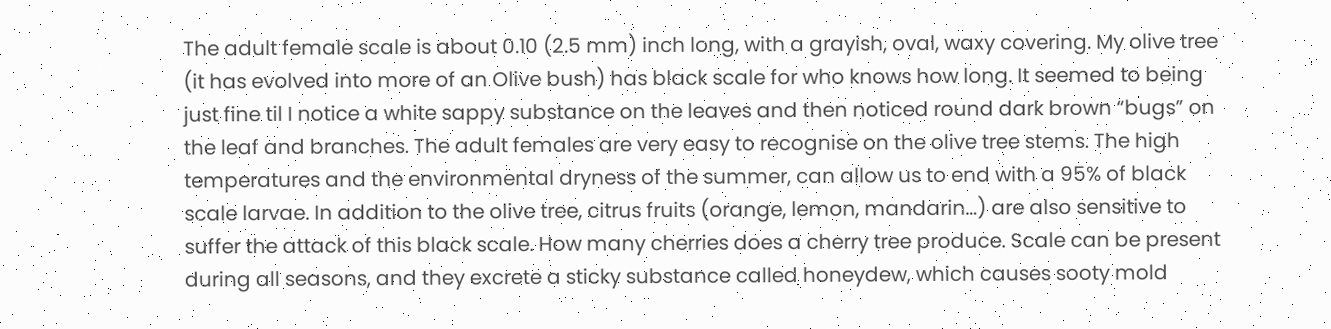The adult female scale is about 0.10 (2.5 mm) inch long, with a grayish, oval, waxy covering. My olive tree (it has evolved into more of an Olive bush) has black scale for who knows how long. It seemed to being just fine til I notice a white sappy substance on the leaves and then noticed round dark brown “bugs” on the leaf and branches. The adult females are very easy to recognise on the olive tree stems. The high temperatures and the environmental dryness of the summer, can allow us to end with a 95% of black scale larvae. In addition to the olive tree, citrus fruits (orange, lemon, mandarin…) are also sensitive to suffer the attack of this black scale. How many cherries does a cherry tree produce. Scale can be present during all seasons, and they excrete a sticky substance called honeydew, which causes sooty mold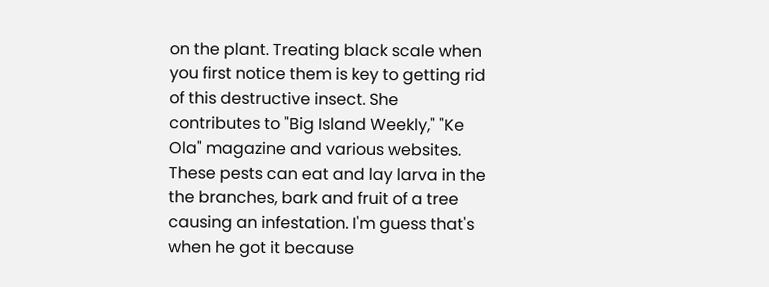on the plant. Treating black scale when you first notice them is key to getting rid of this destructive insect. She contributes to "Big Island Weekly," "Ke Ola" magazine and various websites. These pests can eat and lay larva in the the branches, bark and fruit of a tree causing an infestation. I'm guess that's when he got it because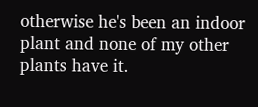otherwise he's been an indoor plant and none of my other plants have it.